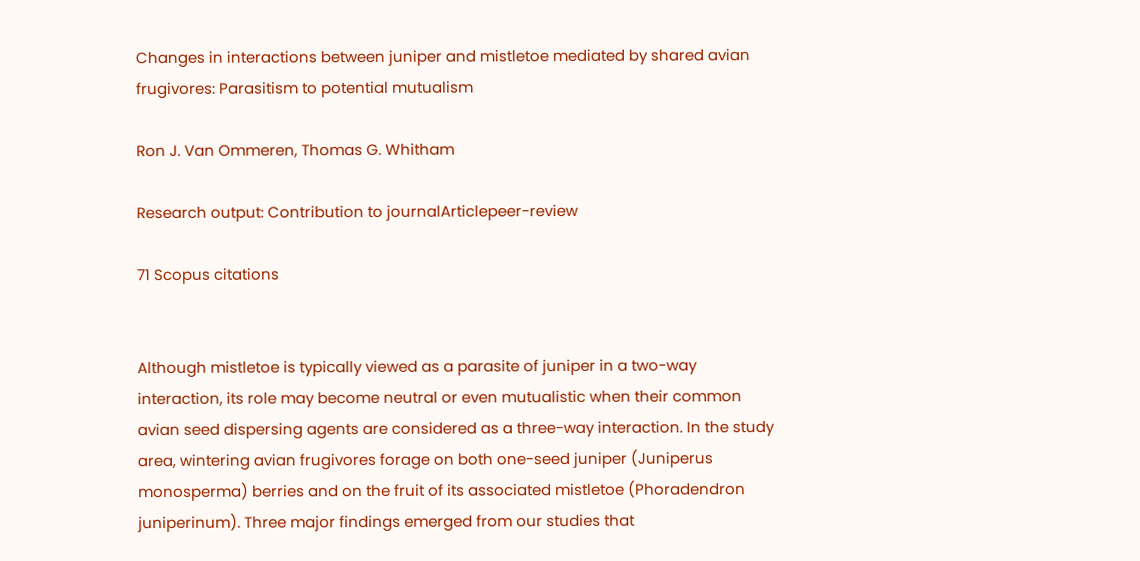Changes in interactions between juniper and mistletoe mediated by shared avian frugivores: Parasitism to potential mutualism

Ron J. Van Ommeren, Thomas G. Whitham

Research output: Contribution to journalArticlepeer-review

71 Scopus citations


Although mistletoe is typically viewed as a parasite of juniper in a two-way interaction, its role may become neutral or even mutualistic when their common avian seed dispersing agents are considered as a three-way interaction. In the study area, wintering avian frugivores forage on both one-seed juniper (Juniperus monosperma) berries and on the fruit of its associated mistletoe (Phoradendron juniperinum). Three major findings emerged from our studies that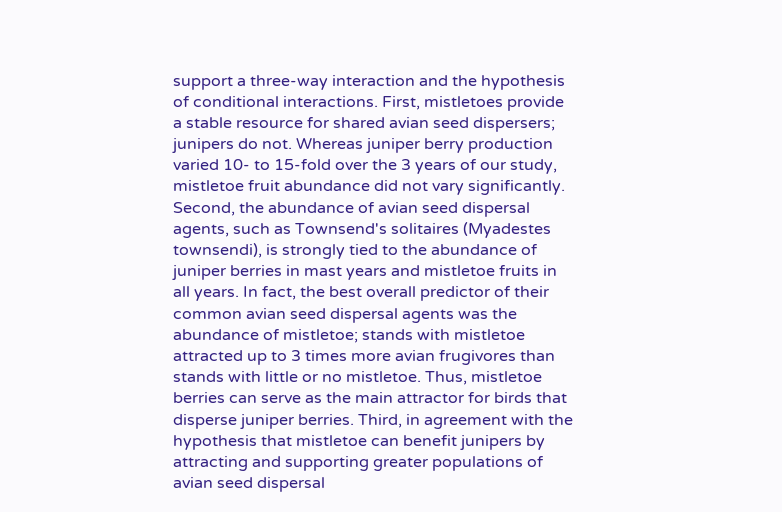support a three-way interaction and the hypothesis of conditional interactions. First, mistletoes provide a stable resource for shared avian seed dispersers; junipers do not. Whereas juniper berry production varied 10- to 15-fold over the 3 years of our study, mistletoe fruit abundance did not vary significantly. Second, the abundance of avian seed dispersal agents, such as Townsend's solitaires (Myadestes townsendi), is strongly tied to the abundance of juniper berries in mast years and mistletoe fruits in all years. In fact, the best overall predictor of their common avian seed dispersal agents was the abundance of mistletoe; stands with mistletoe attracted up to 3 times more avian frugivores than stands with little or no mistletoe. Thus, mistletoe berries can serve as the main attractor for birds that disperse juniper berries. Third, in agreement with the hypothesis that mistletoe can benefit junipers by attracting and supporting greater populations of avian seed dispersal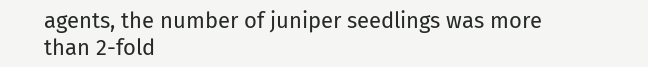agents, the number of juniper seedlings was more than 2-fold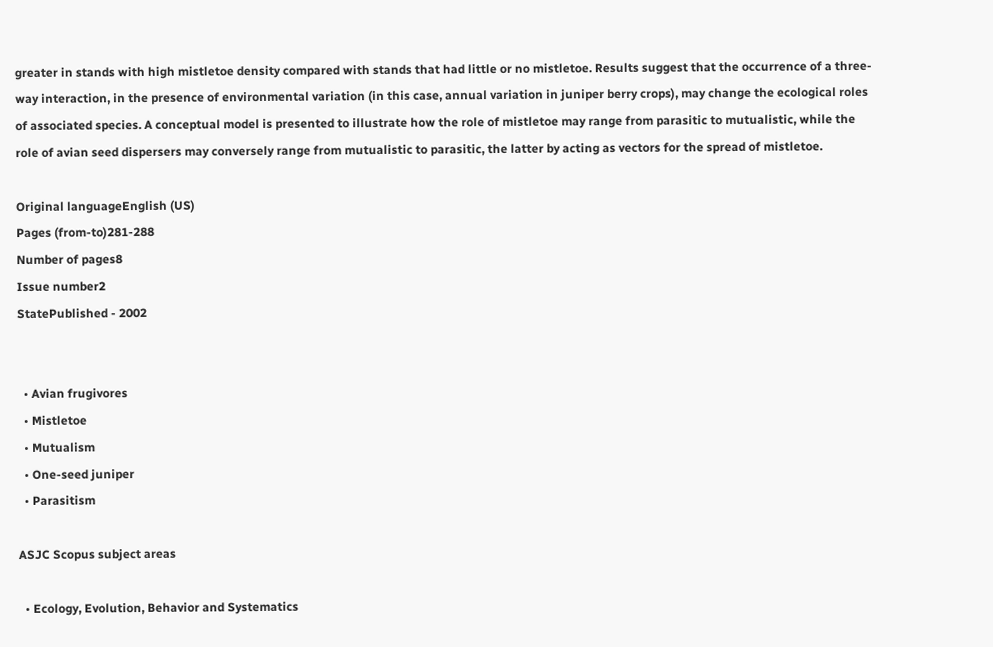greater in stands with high mistletoe density compared with stands that had little or no mistletoe. Results suggest that the occurrence of a three-way interaction, in the presence of environmental variation (in this case, annual variation in juniper berry crops), may change the ecological roles of associated species. A conceptual model is presented to illustrate how the role of mistletoe may range from parasitic to mutualistic, while the role of avian seed dispersers may conversely range from mutualistic to parasitic, the latter by acting as vectors for the spread of mistletoe.

Original languageEnglish (US)
Pages (from-to)281-288
Number of pages8
Issue number2
StatePublished - 2002


  • Avian frugivores
  • Mistletoe
  • Mutualism
  • One-seed juniper
  • Parasitism

ASJC Scopus subject areas

  • Ecology, Evolution, Behavior and Systematics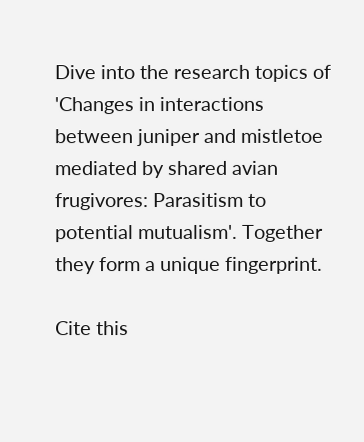Dive into the research topics of 'Changes in interactions between juniper and mistletoe mediated by shared avian frugivores: Parasitism to potential mutualism'. Together they form a unique fingerprint.

Cite this